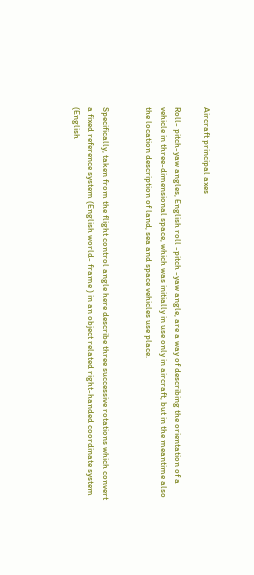Aircraft principal axes

Roll- pitch-yaw angles, English roll -pitch -yaw angle, are a way of describing the orientation of a vehicle in three-dimensional space, which was initially in use only in aircraft, but in the meantime also the location description of land, sea and space vehicles use place.


Specifically, taken from the flight control angle here describe three successive rotations which convert a fixed reference system (English world- frame ) in an object related right-handed coordinate system (English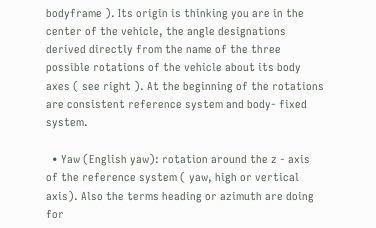bodyframe ). Its origin is thinking you are in the center of the vehicle, the angle designations derived directly from the name of the three possible rotations of the vehicle about its body axes ( see right ). At the beginning of the rotations are consistent reference system and body- fixed system.

  • Yaw (English yaw): rotation around the z - axis of the reference system ( yaw, high or vertical axis). Also the terms heading or azimuth are doing for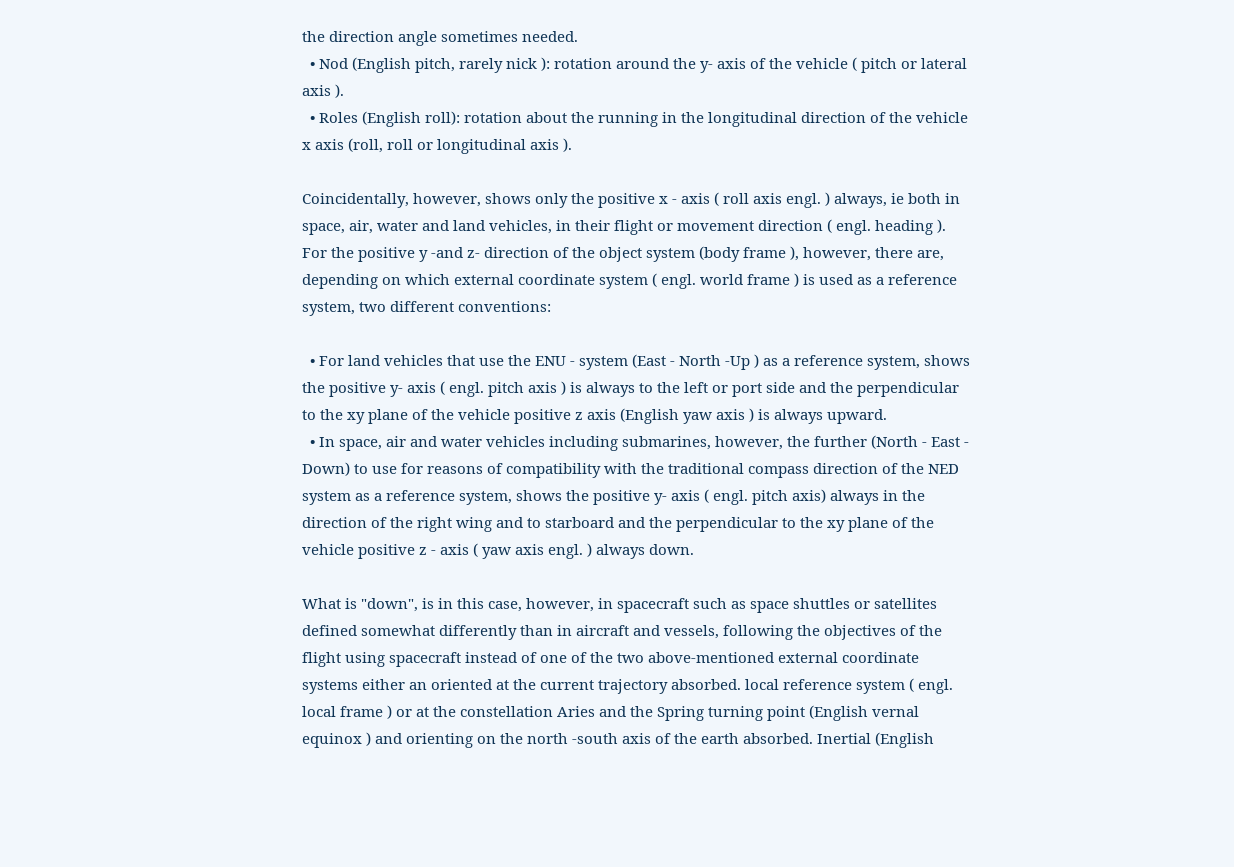the direction angle sometimes needed.
  • Nod (English pitch, rarely nick ): rotation around the y- axis of the vehicle ( pitch or lateral axis ).
  • Roles (English roll): rotation about the running in the longitudinal direction of the vehicle x axis (roll, roll or longitudinal axis ).

Coincidentally, however, shows only the positive x - axis ( roll axis engl. ) always, ie both in space, air, water and land vehicles, in their flight or movement direction ( engl. heading ). For the positive y -and z- direction of the object system (body frame ), however, there are, depending on which external coordinate system ( engl. world frame ) is used as a reference system, two different conventions:

  • For land vehicles that use the ENU - system (East - North -Up ) as a reference system, shows the positive y- axis ( engl. pitch axis ) is always to the left or port side and the perpendicular to the xy plane of the vehicle positive z axis (English yaw axis ) is always upward.
  • In space, air and water vehicles including submarines, however, the further (North - East - Down) to use for reasons of compatibility with the traditional compass direction of the NED system as a reference system, shows the positive y- axis ( engl. pitch axis) always in the direction of the right wing and to starboard and the perpendicular to the xy plane of the vehicle positive z - axis ( yaw axis engl. ) always down.

What is "down", is in this case, however, in spacecraft such as space shuttles or satellites defined somewhat differently than in aircraft and vessels, following the objectives of the flight using spacecraft instead of one of the two above-mentioned external coordinate systems either an oriented at the current trajectory absorbed. local reference system ( engl. local frame ) or at the constellation Aries and the Spring turning point (English vernal equinox ) and orienting on the north -south axis of the earth absorbed. Inertial (English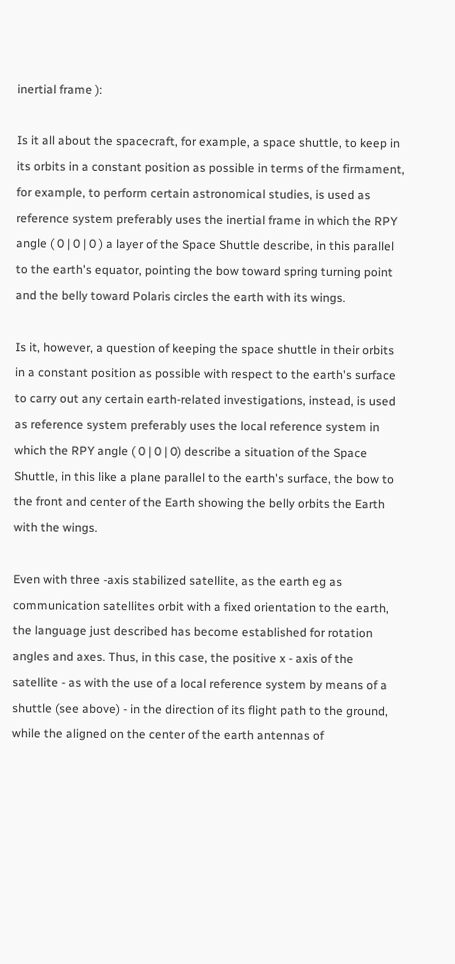inertial frame ):

Is it all about the spacecraft, for example, a space shuttle, to keep in its orbits in a constant position as possible in terms of the firmament, for example, to perform certain astronomical studies, is used as reference system preferably uses the inertial frame in which the RPY angle ( 0 | 0 | 0 ) a layer of the Space Shuttle describe, in this parallel to the earth's equator, pointing the bow toward spring turning point and the belly toward Polaris circles the earth with its wings.

Is it, however, a question of keeping the space shuttle in their orbits in a constant position as possible with respect to the earth's surface to carry out any certain earth-related investigations, instead, is used as reference system preferably uses the local reference system in which the RPY angle ( 0 | 0 | 0) describe a situation of the Space Shuttle, in this like a plane parallel to the earth's surface, the bow to the front and center of the Earth showing the belly orbits the Earth with the wings.

Even with three -axis stabilized satellite, as the earth eg as communication satellites orbit with a fixed orientation to the earth, the language just described has become established for rotation angles and axes. Thus, in this case, the positive x - axis of the satellite - as with the use of a local reference system by means of a shuttle (see above) - in the direction of its flight path to the ground, while the aligned on the center of the earth antennas of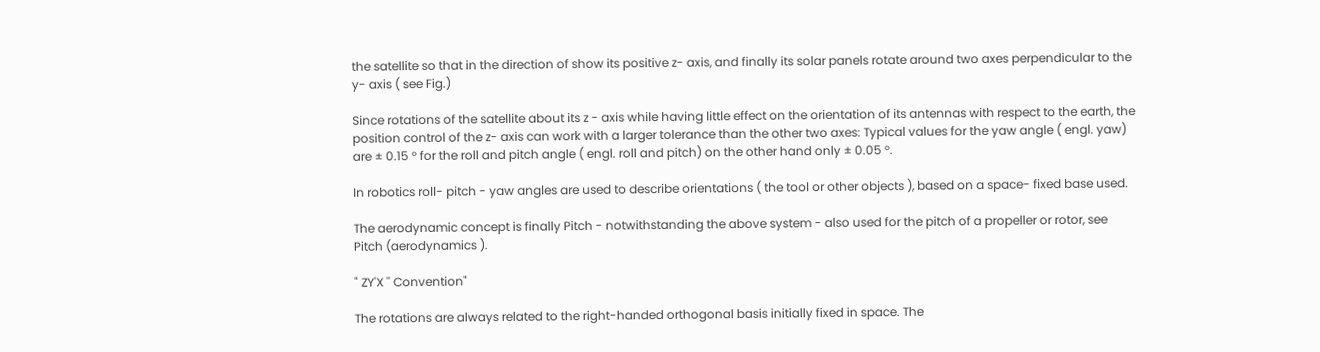the satellite so that in the direction of show its positive z- axis, and finally its solar panels rotate around two axes perpendicular to the y- axis ( see Fig.)

Since rotations of the satellite about its z - axis while having little effect on the orientation of its antennas with respect to the earth, the position control of the z- axis can work with a larger tolerance than the other two axes: Typical values for the yaw angle ( engl. yaw) are ± 0.15 ° for the roll and pitch angle ( engl. roll and pitch) on the other hand only ± 0.05 °.

In robotics roll- pitch - yaw angles are used to describe orientations ( the tool or other objects ), based on a space- fixed base used.

The aerodynamic concept is finally Pitch - notwithstanding the above system - also used for the pitch of a propeller or rotor, see Pitch (aerodynamics ).

" ZY'X '' Convention"

The rotations are always related to the right-handed orthogonal basis initially fixed in space. The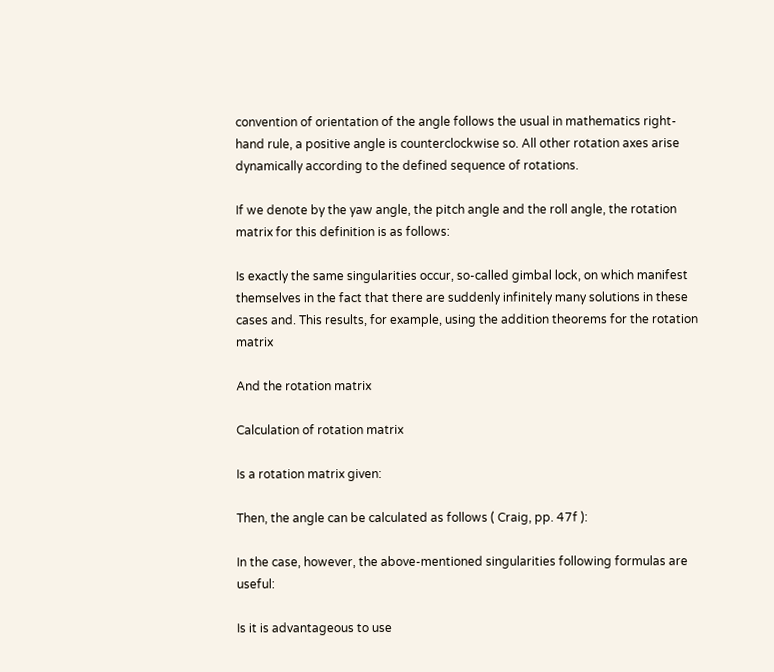convention of orientation of the angle follows the usual in mathematics right-hand rule, a positive angle is counterclockwise so. All other rotation axes arise dynamically according to the defined sequence of rotations.

If we denote by the yaw angle, the pitch angle and the roll angle, the rotation matrix for this definition is as follows:

Is exactly the same singularities occur, so-called gimbal lock, on which manifest themselves in the fact that there are suddenly infinitely many solutions in these cases and. This results, for example, using the addition theorems for the rotation matrix

And the rotation matrix

Calculation of rotation matrix

Is a rotation matrix given:

Then, the angle can be calculated as follows ( Craig, pp. 47f ):

In the case, however, the above-mentioned singularities following formulas are useful:

Is it is advantageous to use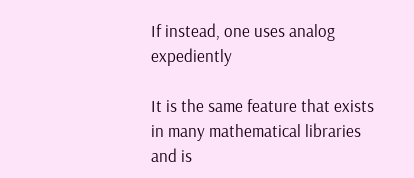If instead, one uses analog expediently

It is the same feature that exists in many mathematical libraries and is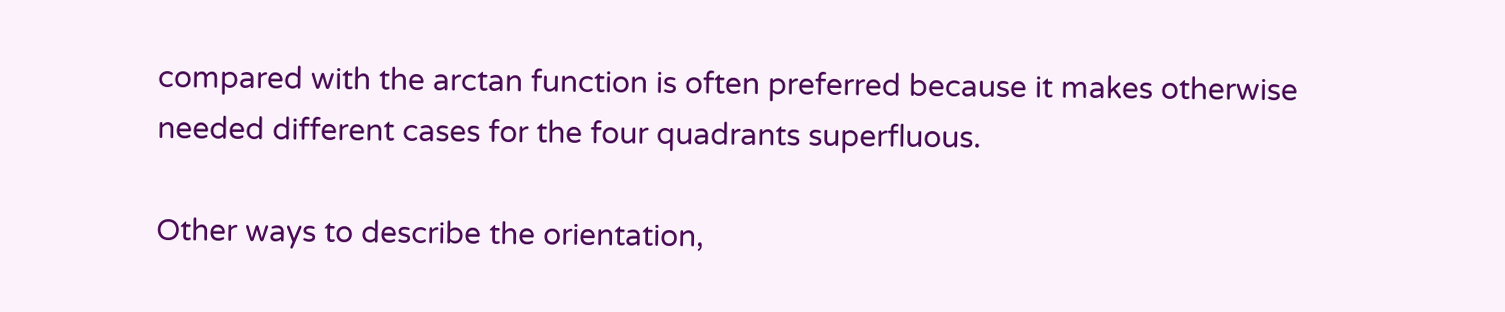compared with the arctan function is often preferred because it makes otherwise needed different cases for the four quadrants superfluous.

Other ways to describe the orientation,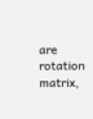are rotation matrix,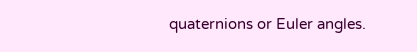quaternions or Euler angles.